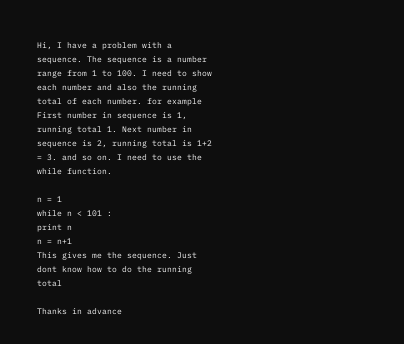Hi, I have a problem with a sequence. The sequence is a number range from 1 to 100. I need to show each number and also the running total of each number. for example First number in sequence is 1, running total 1. Next number in sequence is 2, running total is 1+2 = 3. and so on. I need to use the while function.

n = 1
while n < 101 :
print n
n = n+1
This gives me the sequence. Just dont know how to do the running total

Thanks in advance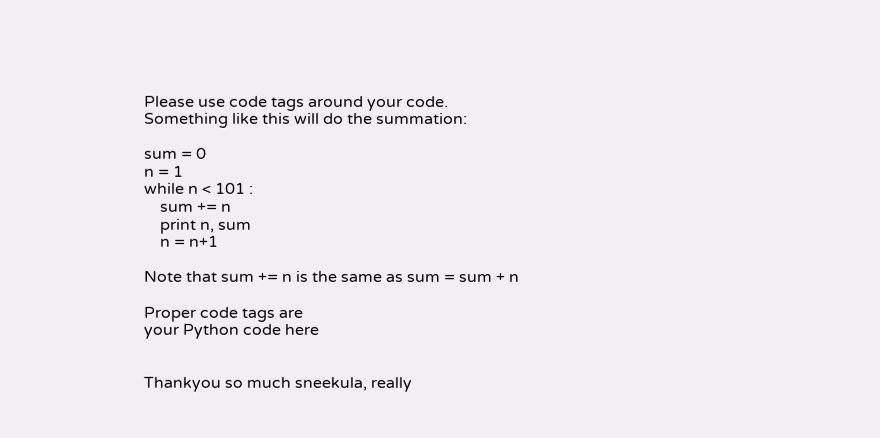Please use code tags around your code.
Something like this will do the summation:

sum = 0
n = 1
while n < 101 :
    sum += n
    print n, sum
    n = n+1

Note that sum += n is the same as sum = sum + n

Proper code tags are
your Python code here


Thankyou so much sneekula, really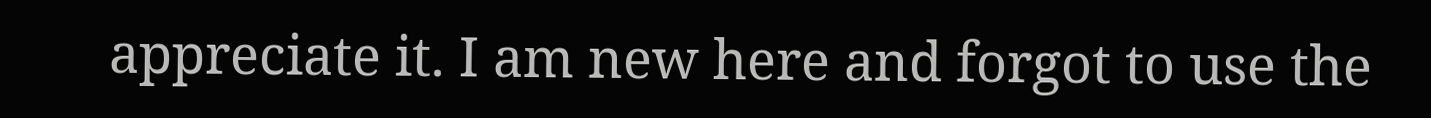appreciate it. I am new here and forgot to use the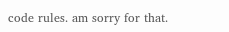code rules. am sorry for that.